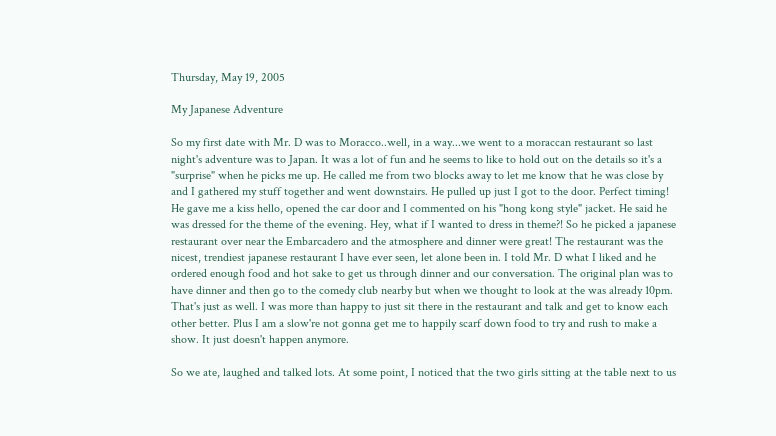Thursday, May 19, 2005

My Japanese Adventure

So my first date with Mr. D was to Moracco..well, in a way...we went to a moraccan restaurant so last night's adventure was to Japan. It was a lot of fun and he seems to like to hold out on the details so it's a "surprise" when he picks me up. He called me from two blocks away to let me know that he was close by and I gathered my stuff together and went downstairs. He pulled up just I got to the door. Perfect timing! He gave me a kiss hello, opened the car door and I commented on his "hong kong style" jacket. He said he was dressed for the theme of the evening. Hey, what if I wanted to dress in theme?! So he picked a japanese restaurant over near the Embarcadero and the atmosphere and dinner were great! The restaurant was the nicest, trendiest japanese restaurant I have ever seen, let alone been in. I told Mr. D what I liked and he ordered enough food and hot sake to get us through dinner and our conversation. The original plan was to have dinner and then go to the comedy club nearby but when we thought to look at the was already 10pm. That's just as well. I was more than happy to just sit there in the restaurant and talk and get to know each other better. Plus I am a slow're not gonna get me to happily scarf down food to try and rush to make a show. It just doesn't happen anymore.

So we ate, laughed and talked lots. At some point, I noticed that the two girls sitting at the table next to us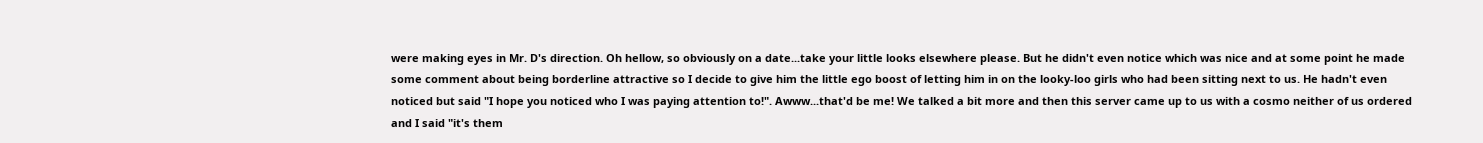were making eyes in Mr. D's direction. Oh hellow, so obviously on a date...take your little looks elsewhere please. But he didn't even notice which was nice and at some point he made some comment about being borderline attractive so I decide to give him the little ego boost of letting him in on the looky-loo girls who had been sitting next to us. He hadn't even noticed but said "I hope you noticed who I was paying attention to!". Awww...that'd be me! We talked a bit more and then this server came up to us with a cosmo neither of us ordered and I said "it's them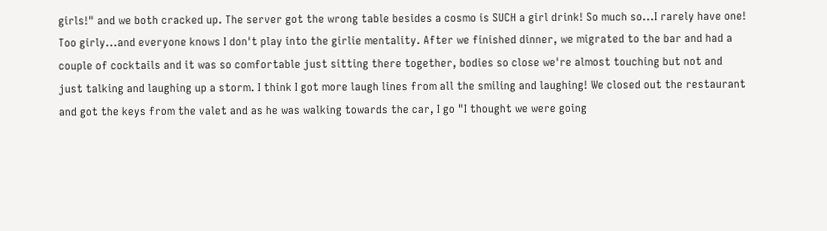girls!" and we both cracked up. The server got the wrong table besides a cosmo is SUCH a girl drink! So much so...I rarely have one! Too girly...and everyone knows I don't play into the girlie mentality. After we finished dinner, we migrated to the bar and had a couple of cocktails and it was so comfortable just sitting there together, bodies so close we're almost touching but not and just talking and laughing up a storm. I think I got more laugh lines from all the smiling and laughing! We closed out the restaurant and got the keys from the valet and as he was walking towards the car, I go "I thought we were going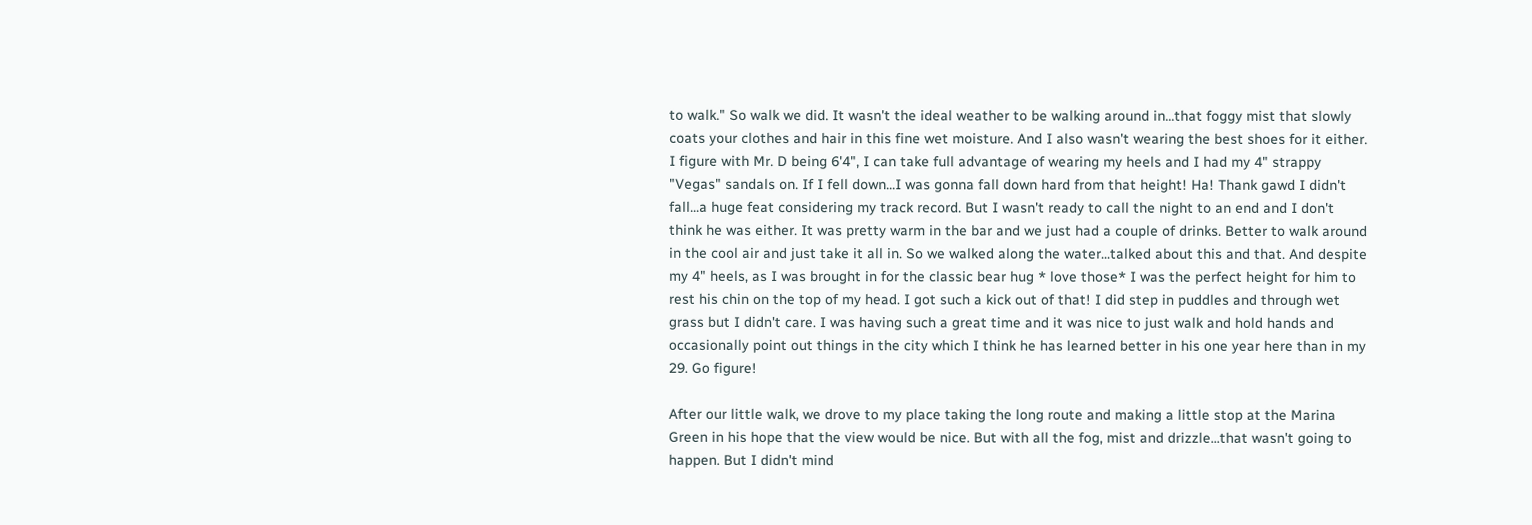to walk." So walk we did. It wasn't the ideal weather to be walking around in...that foggy mist that slowly coats your clothes and hair in this fine wet moisture. And I also wasn't wearing the best shoes for it either. I figure with Mr. D being 6'4", I can take full advantage of wearing my heels and I had my 4" strappy "Vegas" sandals on. If I fell down...I was gonna fall down hard from that height! Ha! Thank gawd I didn't fall...a huge feat considering my track record. But I wasn't ready to call the night to an end and I don't think he was either. It was pretty warm in the bar and we just had a couple of drinks. Better to walk around in the cool air and just take it all in. So we walked along the water...talked about this and that. And despite my 4" heels, as I was brought in for the classic bear hug * love those* I was the perfect height for him to rest his chin on the top of my head. I got such a kick out of that! I did step in puddles and through wet grass but I didn't care. I was having such a great time and it was nice to just walk and hold hands and occasionally point out things in the city which I think he has learned better in his one year here than in my 29. Go figure!

After our little walk, we drove to my place taking the long route and making a little stop at the Marina Green in his hope that the view would be nice. But with all the fog, mist and drizzle...that wasn't going to happen. But I didn't mind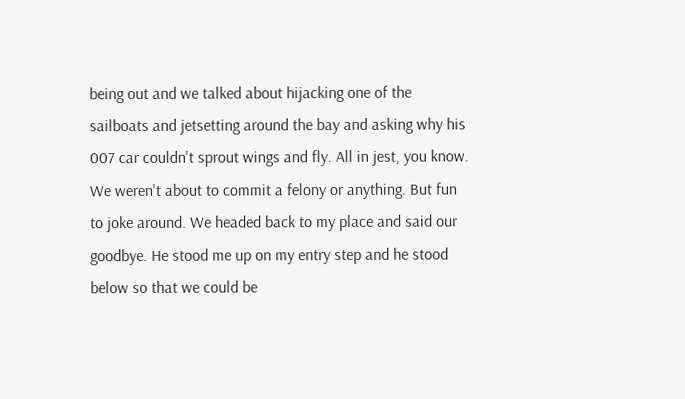being out and we talked about hijacking one of the sailboats and jetsetting around the bay and asking why his 007 car couldn't sprout wings and fly. All in jest, you know. We weren't about to commit a felony or anything. But fun to joke around. We headed back to my place and said our goodbye. He stood me up on my entry step and he stood below so that we could be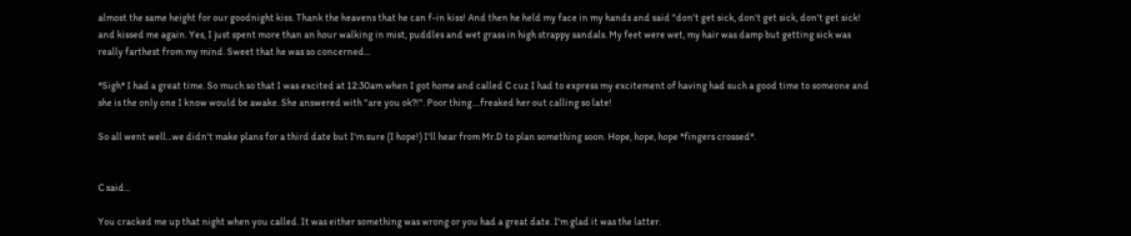almost the same height for our goodnight kiss. Thank the heavens that he can f-in kiss! And then he held my face in my hands and said "don't get sick, don't get sick, don't get sick! and kissed me again. Yes, I just spent more than an hour walking in mist, puddles and wet grass in high strappy sandals. My feet were wet, my hair was damp but getting sick was really farthest from my mind. Sweet that he was so concerned...

*Sigh* I had a great time. So much so that I was excited at 12:30am when I got home and called C cuz I had to express my excitement of having had such a good time to someone and she is the only one I know would be awake. She answered with "are you ok?!". Poor thing....freaked her out calling so late!

So all went well...we didn't make plans for a third date but I'm sure (I hope!) I'll hear from Mr.D to plan something soon. Hope, hope, hope *fingers crossed*.


C said...

You cracked me up that night when you called. It was either something was wrong or you had a great date. I'm glad it was the latter.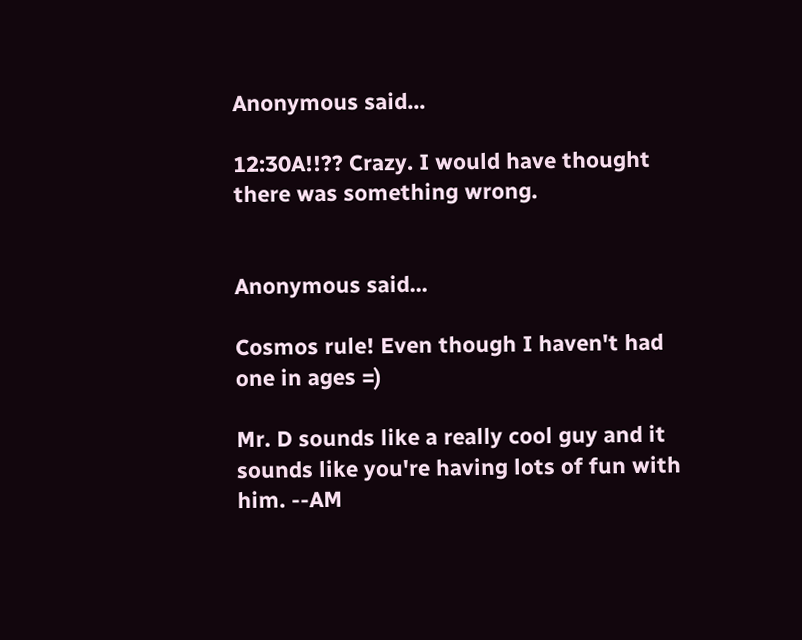Anonymous said...

12:30A!!?? Crazy. I would have thought there was something wrong.


Anonymous said...

Cosmos rule! Even though I haven't had one in ages =)

Mr. D sounds like a really cool guy and it sounds like you're having lots of fun with him. --AM